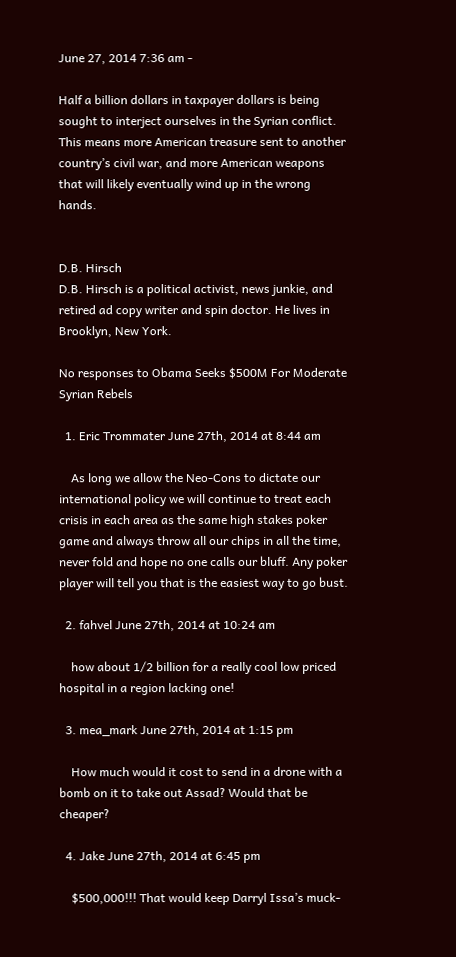June 27, 2014 7:36 am -

Half a billion dollars in taxpayer dollars is being sought to interject ourselves in the Syrian conflict. This means more American treasure sent to another country’s civil war, and more American weapons that will likely eventually wind up in the wrong hands.


D.B. Hirsch
D.B. Hirsch is a political activist, news junkie, and retired ad copy writer and spin doctor. He lives in Brooklyn, New York.

No responses to Obama Seeks $500M For Moderate Syrian Rebels

  1. Eric Trommater June 27th, 2014 at 8:44 am

    As long we allow the Neo-Cons to dictate our international policy we will continue to treat each crisis in each area as the same high stakes poker game and always throw all our chips in all the time, never fold and hope no one calls our bluff. Any poker player will tell you that is the easiest way to go bust.

  2. fahvel June 27th, 2014 at 10:24 am

    how about 1/2 billion for a really cool low priced hospital in a region lacking one!

  3. mea_mark June 27th, 2014 at 1:15 pm

    How much would it cost to send in a drone with a bomb on it to take out Assad? Would that be cheaper?

  4. Jake June 27th, 2014 at 6:45 pm

    $500,000!!! That would keep Darryl Issa’s muck-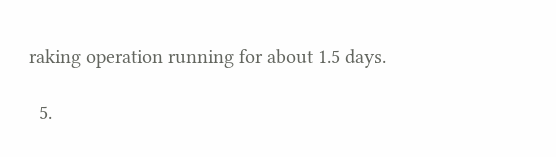raking operation running for about 1.5 days.

  5.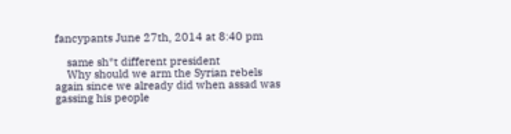fancypants June 27th, 2014 at 8:40 pm

    same sh*t different president
    Why should we arm the Syrian rebels again since we already did when assad was gassing his people